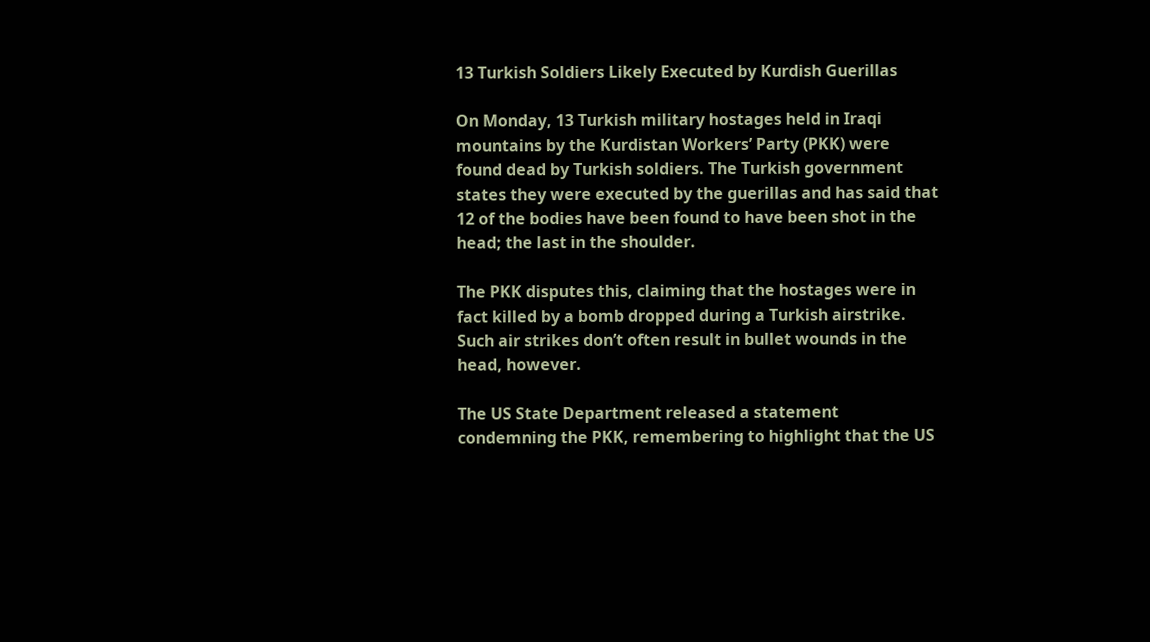13 Turkish Soldiers Likely Executed by Kurdish Guerillas

On Monday, 13 Turkish military hostages held in Iraqi mountains by the Kurdistan Workers’ Party (PKK) were found dead by Turkish soldiers. The Turkish government states they were executed by the guerillas and has said that 12 of the bodies have been found to have been shot in the head; the last in the shoulder.

The PKK disputes this, claiming that the hostages were in fact killed by a bomb dropped during a Turkish airstrike. Such air strikes don’t often result in bullet wounds in the head, however.

The US State Department released a statement condemning the PKK, remembering to highlight that the US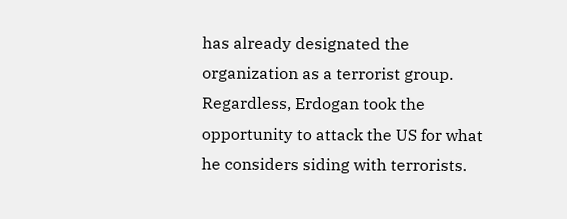has already designated the organization as a terrorist group. Regardless, Erdogan took the opportunity to attack the US for what he considers siding with terrorists.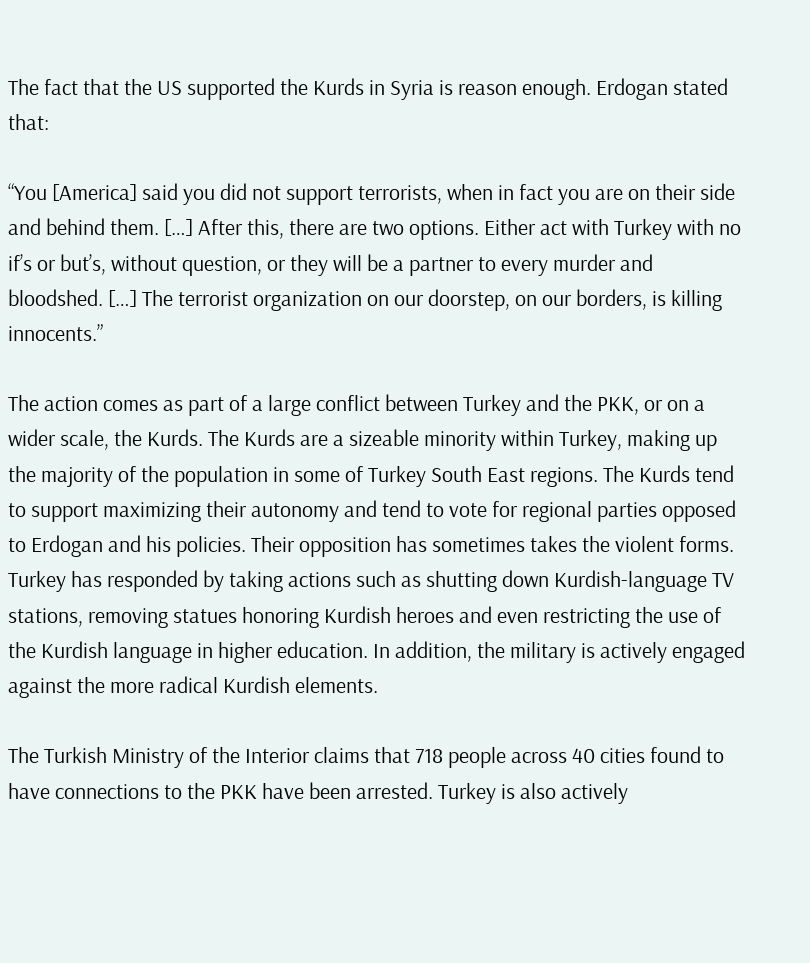The fact that the US supported the Kurds in Syria is reason enough. Erdogan stated that:

“You [America] said you did not support terrorists, when in fact you are on their side and behind them. […] After this, there are two options. Either act with Turkey with no if’s or but’s, without question, or they will be a partner to every murder and bloodshed. […] The terrorist organization on our doorstep, on our borders, is killing innocents.”

The action comes as part of a large conflict between Turkey and the PKK, or on a wider scale, the Kurds. The Kurds are a sizeable minority within Turkey, making up the majority of the population in some of Turkey South East regions. The Kurds tend to support maximizing their autonomy and tend to vote for regional parties opposed to Erdogan and his policies. Their opposition has sometimes takes the violent forms. Turkey has responded by taking actions such as shutting down Kurdish-language TV stations, removing statues honoring Kurdish heroes and even restricting the use of the Kurdish language in higher education. In addition, the military is actively engaged against the more radical Kurdish elements.

The Turkish Ministry of the Interior claims that 718 people across 40 cities found to have connections to the PKK have been arrested. Turkey is also actively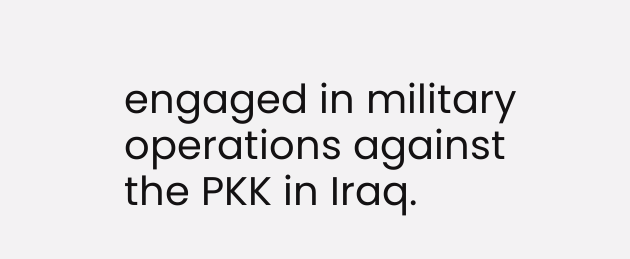engaged in military operations against the PKK in Iraq.